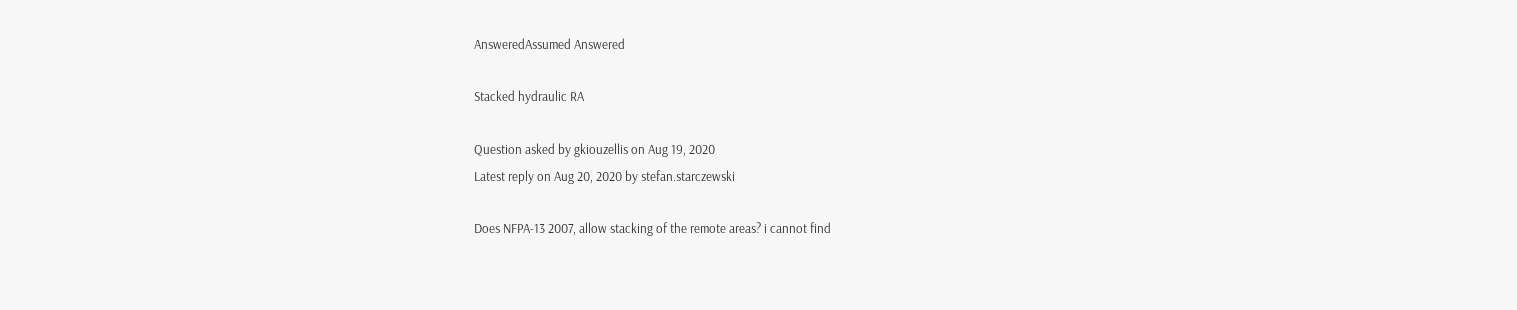AnsweredAssumed Answered

Stacked hydraulic RA

Question asked by gkiouzellis on Aug 19, 2020
Latest reply on Aug 20, 2020 by stefan.starczewski

Does NFPA-13 2007, allow stacking of the remote areas? i cannot find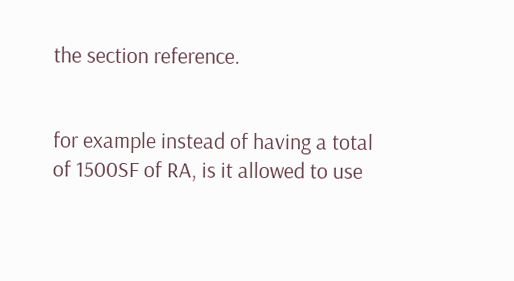the section reference.


for example instead of having a total of 1500SF of RA, is it allowed to use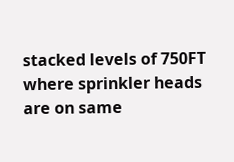stacked levels of 750FT where sprinkler heads are on same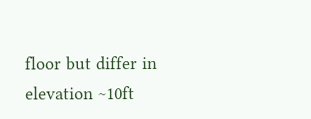floor but differ in elevation ~10ft